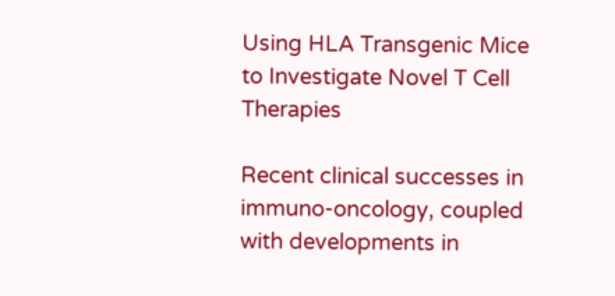Using HLA Transgenic Mice to Investigate Novel T Cell Therapies

Recent clinical successes in immuno-oncology, coupled with developments in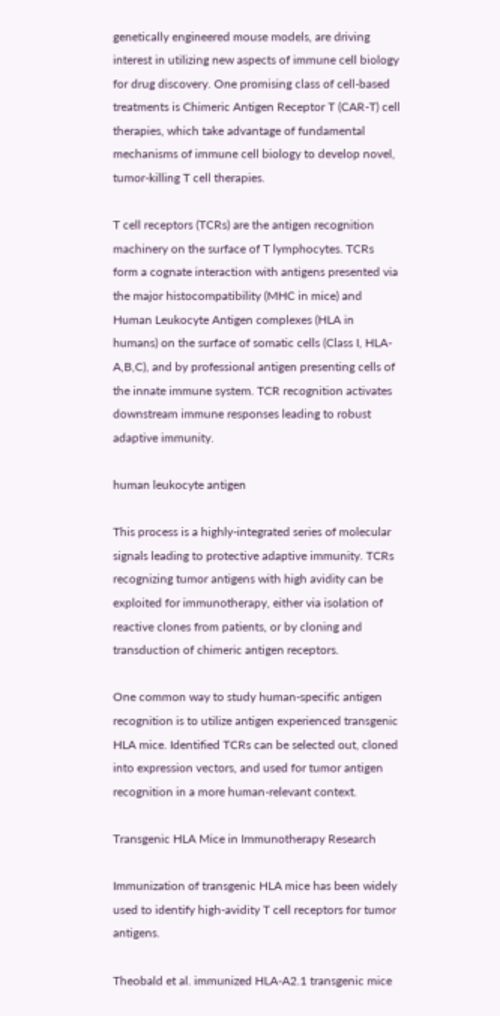genetically engineered mouse models, are driving interest in utilizing new aspects of immune cell biology for drug discovery. One promising class of cell-based treatments is Chimeric Antigen Receptor T (CAR-T) cell therapies, which take advantage of fundamental mechanisms of immune cell biology to develop novel, tumor-killing T cell therapies.

T cell receptors (TCRs) are the antigen recognition machinery on the surface of T lymphocytes. TCRs form a cognate interaction with antigens presented via the major histocompatibility (MHC in mice) and Human Leukocyte Antigen complexes (HLA in humans) on the surface of somatic cells (Class I, HLA-A,B,C), and by professional antigen presenting cells of the innate immune system. TCR recognition activates downstream immune responses leading to robust adaptive immunity.

human leukocyte antigen

This process is a highly-integrated series of molecular signals leading to protective adaptive immunity. TCRs recognizing tumor antigens with high avidity can be exploited for immunotherapy, either via isolation of reactive clones from patients, or by cloning and transduction of chimeric antigen receptors.

One common way to study human-specific antigen recognition is to utilize antigen experienced transgenic HLA mice. Identified TCRs can be selected out, cloned into expression vectors, and used for tumor antigen recognition in a more human-relevant context.

Transgenic HLA Mice in Immunotherapy Research

Immunization of transgenic HLA mice has been widely used to identify high-avidity T cell receptors for tumor antigens.

Theobald et al. immunized HLA-A2.1 transgenic mice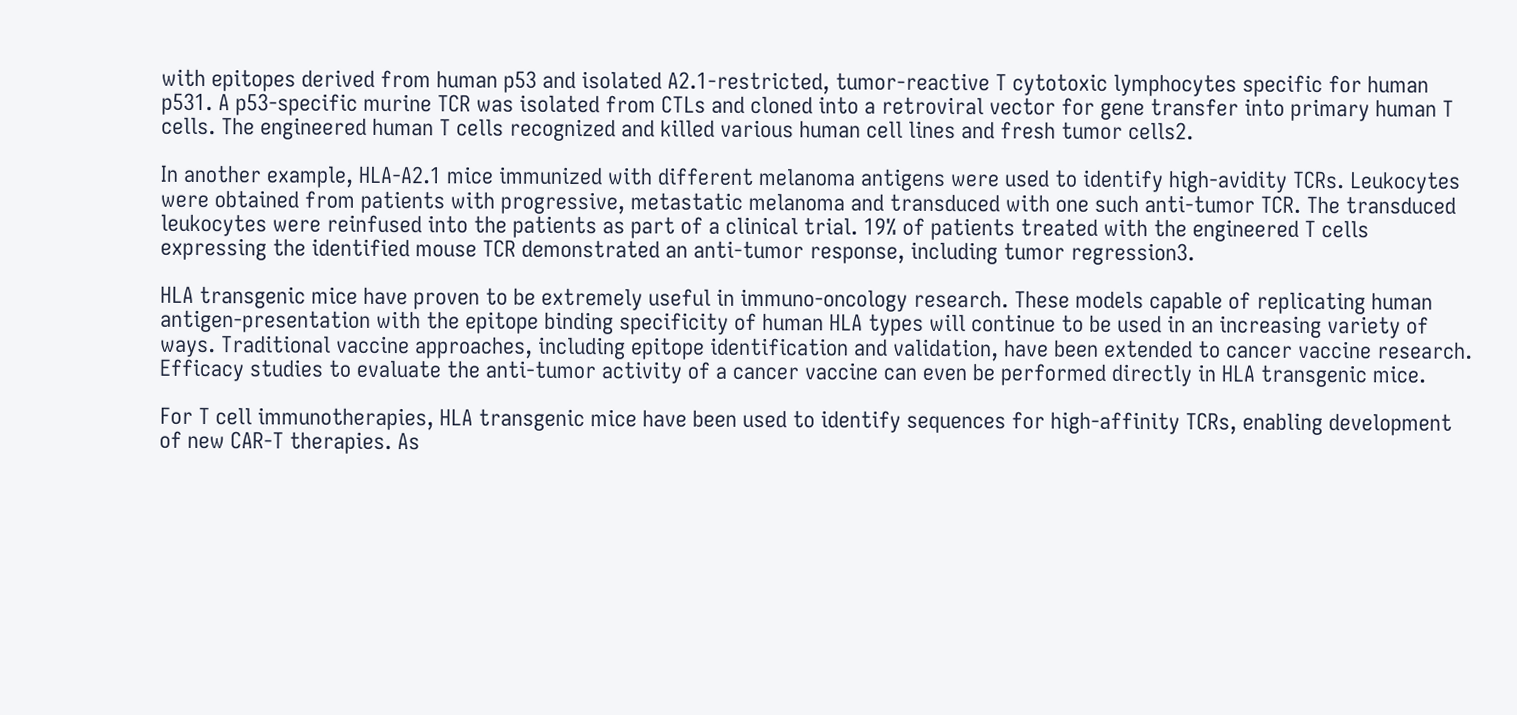with epitopes derived from human p53 and isolated A2.1-restricted, tumor-reactive T cytotoxic lymphocytes specific for human p531. A p53-specific murine TCR was isolated from CTLs and cloned into a retroviral vector for gene transfer into primary human T cells. The engineered human T cells recognized and killed various human cell lines and fresh tumor cells2.

In another example, HLA-A2.1 mice immunized with different melanoma antigens were used to identify high-avidity TCRs. Leukocytes were obtained from patients with progressive, metastatic melanoma and transduced with one such anti-tumor TCR. The transduced leukocytes were reinfused into the patients as part of a clinical trial. 19% of patients treated with the engineered T cells expressing the identified mouse TCR demonstrated an anti-tumor response, including tumor regression3.

HLA transgenic mice have proven to be extremely useful in immuno-oncology research. These models capable of replicating human antigen-presentation with the epitope binding specificity of human HLA types will continue to be used in an increasing variety of ways. Traditional vaccine approaches, including epitope identification and validation, have been extended to cancer vaccine research. Efficacy studies to evaluate the anti-tumor activity of a cancer vaccine can even be performed directly in HLA transgenic mice.

For T cell immunotherapies, HLA transgenic mice have been used to identify sequences for high-affinity TCRs, enabling development of new CAR-T therapies. As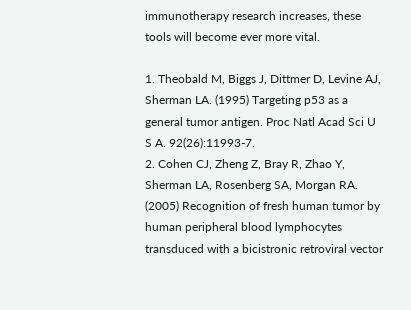immunotherapy research increases, these tools will become ever more vital.

1. Theobald M, Biggs J, Dittmer D, Levine AJ, Sherman LA. (1995) Targeting p53 as a general tumor antigen. Proc Natl Acad Sci U S A. 92(26):11993-7.
2. Cohen CJ, Zheng Z, Bray R, Zhao Y, Sherman LA, Rosenberg SA, Morgan RA. (2005) Recognition of fresh human tumor by human peripheral blood lymphocytes transduced with a bicistronic retroviral vector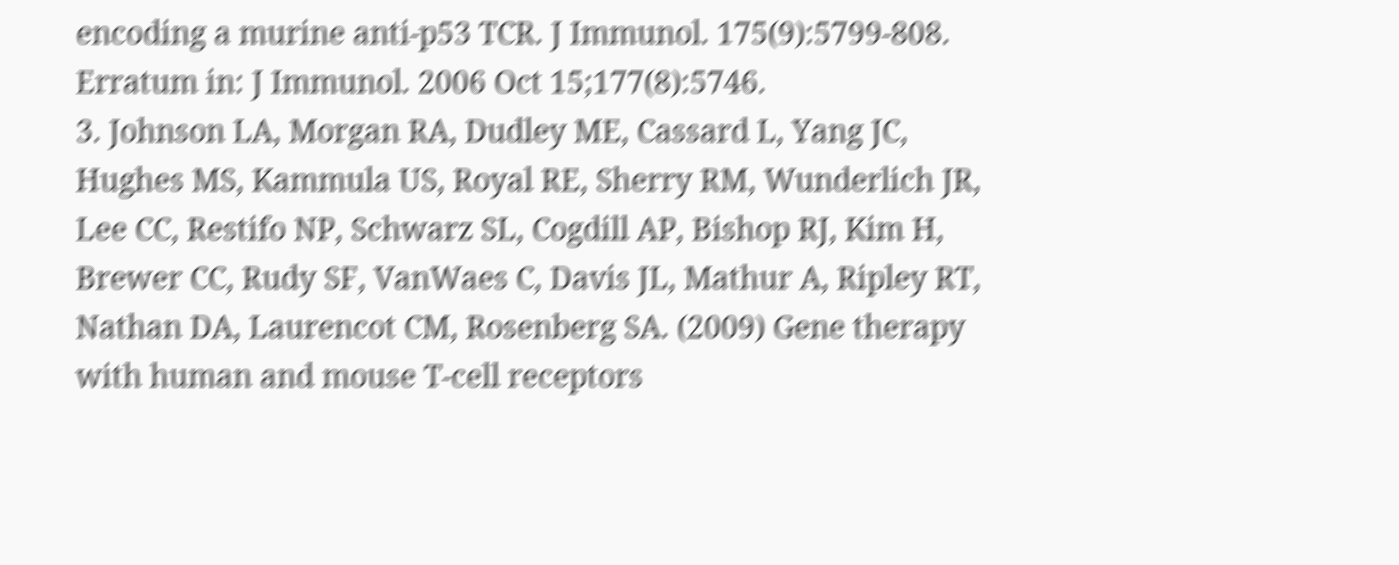encoding a murine anti-p53 TCR. J Immunol. 175(9):5799-808. Erratum in: J Immunol. 2006 Oct 15;177(8):5746.
3. Johnson LA, Morgan RA, Dudley ME, Cassard L, Yang JC, Hughes MS, Kammula US, Royal RE, Sherry RM, Wunderlich JR, Lee CC, Restifo NP, Schwarz SL, Cogdill AP, Bishop RJ, Kim H, Brewer CC, Rudy SF, VanWaes C, Davis JL, Mathur A, Ripley RT, Nathan DA, Laurencot CM, Rosenberg SA. (2009) Gene therapy with human and mouse T-cell receptors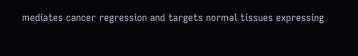mediates cancer regression and targets normal tissues expressing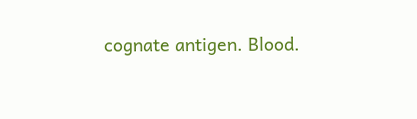cognate antigen. Blood.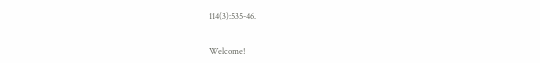114(3):535-46.


Welcome!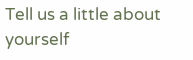Tell us a little about yourself